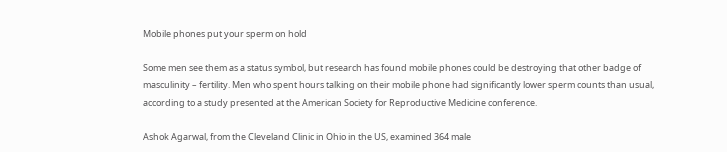Mobile phones put your sperm on hold

Some men see them as a status symbol, but research has found mobile phones could be destroying that other badge of masculinity – fertility. Men who spent hours talking on their mobile phone had significantly lower sperm counts than usual, according to a study presented at the American Society for Reproductive Medicine conference.

Ashok Agarwal, from the Cleveland Clinic in Ohio in the US, examined 364 male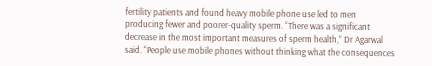fertility patients and found heavy mobile phone use led to men producing fewer and poorer-quality sperm. “There was a significant decrease in the most important measures of sperm health,” Dr Agarwal said. “People use mobile phones without thinking what the consequences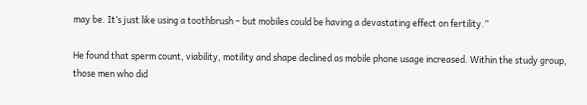may be. It’s just like using a toothbrush – but mobiles could be having a devastating effect on fertility.”

He found that sperm count, viability, motility and shape declined as mobile phone usage increased. Within the study group, those men who did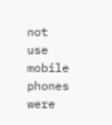not use mobile phones were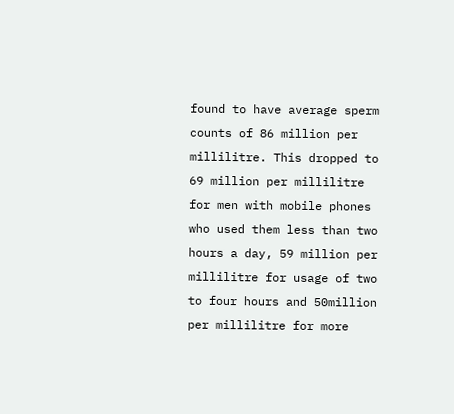found to have average sperm counts of 86 million per millilitre. This dropped to 69 million per millilitre for men with mobile phones who used them less than two hours a day, 59 million per millilitre for usage of two to four hours and 50million per millilitre for more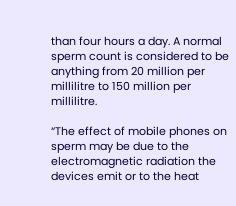than four hours a day. A normal sperm count is considered to be anything from 20 million per millilitre to 150 million per millilitre.

“The effect of mobile phones on sperm may be due to the electromagnetic radiation the devices emit or to the heat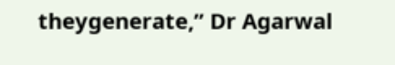theygenerate,” Dr Agarwal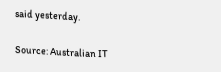said yesterday.

Source: Australian IT